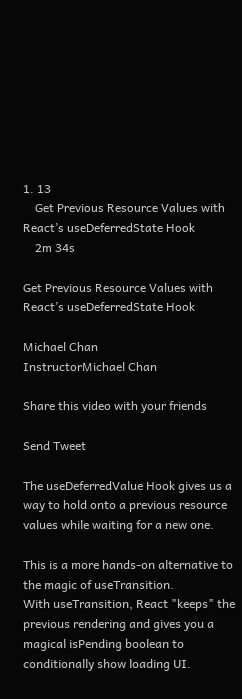1. 13
    Get Previous Resource Values with React’s useDeferredState Hook
    2m 34s

Get Previous Resource Values with React’s useDeferredState Hook

Michael Chan
InstructorMichael Chan

Share this video with your friends

Send Tweet

The useDeferredValue Hook gives us a way to hold onto a previous resource values while waiting for a new one.

This is a more hands-on alternative to the magic of useTransition.
With useTransition, React "keeps" the previous rendering and gives you a magical isPending boolean to conditionally show loading UI.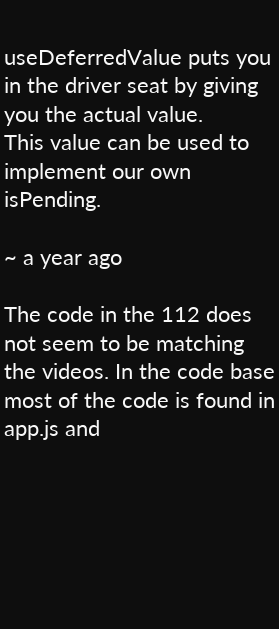useDeferredValue puts you in the driver seat by giving you the actual value.
This value can be used to implement our own isPending.

~ a year ago

The code in the 112 does not seem to be matching the videos. In the code base most of the code is found in app.js and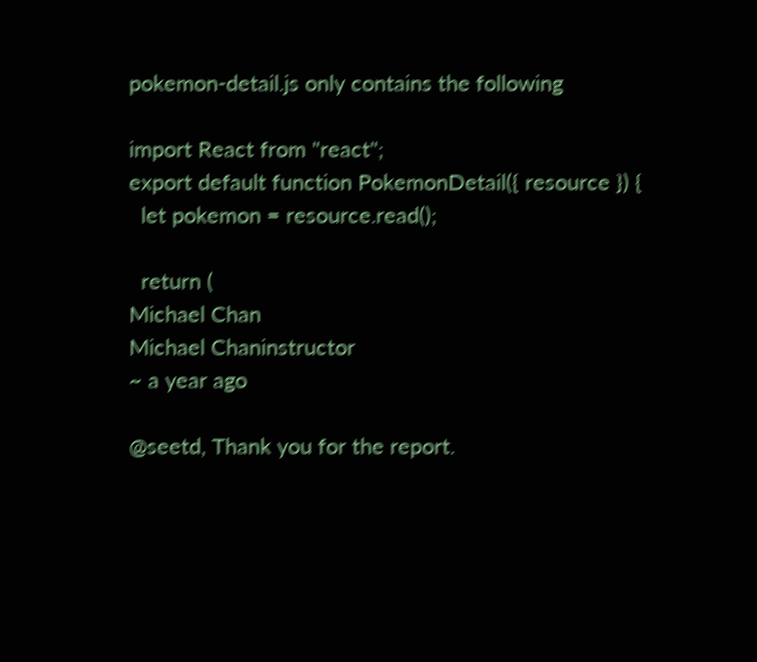pokemon-detail.js only contains the following

import React from "react";
export default function PokemonDetail({ resource }) {
  let pokemon = resource.read();

  return (
Michael Chan
Michael Chaninstructor
~ a year ago

@seetd, Thank you for the report.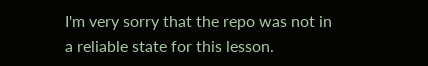I'm very sorry that the repo was not in a reliable state for this lesson.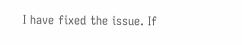I have fixed the issue. If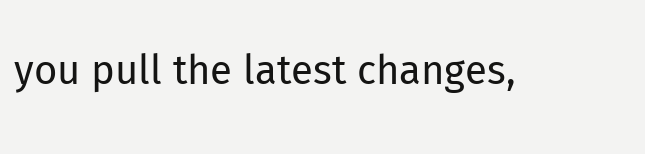you pull the latest changes,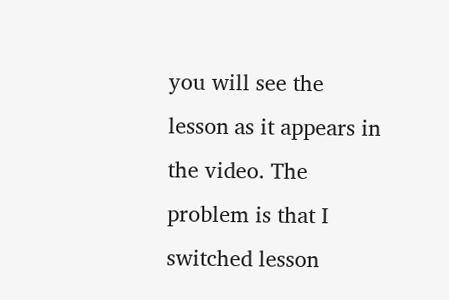you will see the lesson as it appears in the video. The problem is that I switched lesson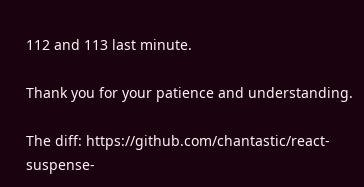112 and 113 last minute.

Thank you for your patience and understanding.

The diff: https://github.com/chantastic/react-suspense-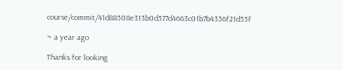course/commit/41d88508e313b0d577d4663c01b7b4356f21d55f

~ a year ago

Thanks for looking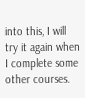into this, I will try it again when I complete some other courses.